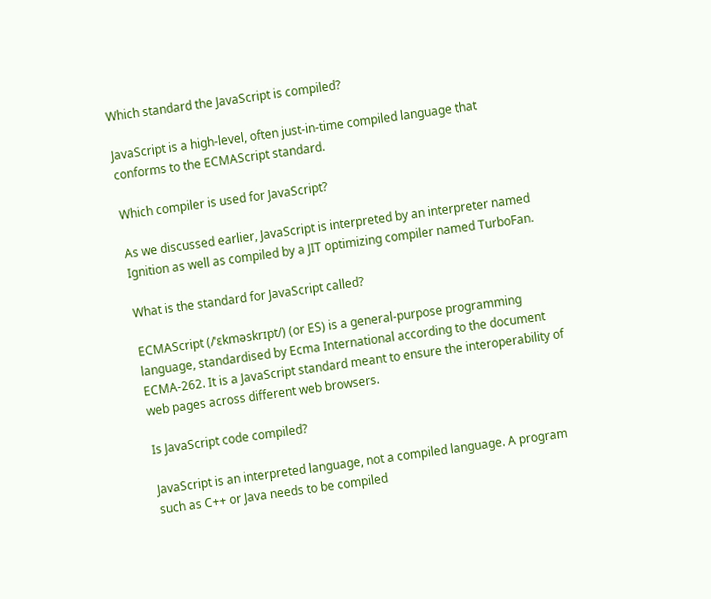Which standard the JavaScript is compiled?

JavaScript is a high-level, often just-in-time compiled language that conforms to the ECMAScript standard.

Which compiler is used for JavaScript?

As we discussed earlier, JavaScript is interpreted by an interpreter named Ignition as well as compiled by a JIT optimizing compiler named TurboFan.

What is the standard for JavaScript called?

ECMAScript (/ˈɛkməskrɪpt/) (or ES) is a general-purpose programming language, standardised by Ecma International according to the document ECMA-262. It is a JavaScript standard meant to ensure the interoperability of web pages across different web browsers.

Is JavaScript code compiled?

JavaScript is an interpreted language, not a compiled language. A program such as C++ or Java needs to be compiled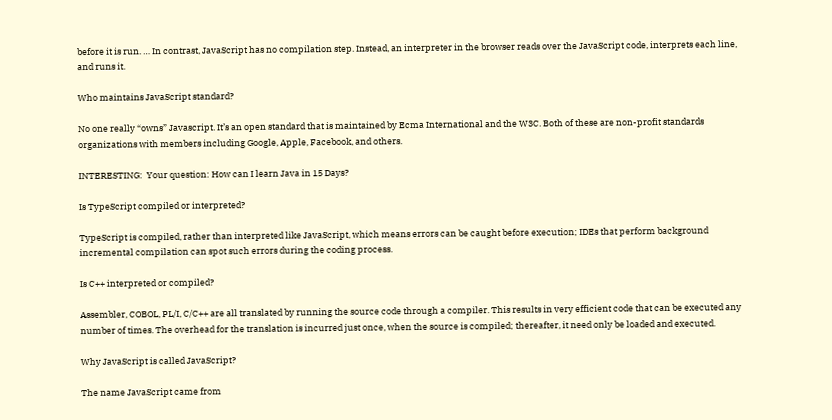before it is run. … In contrast, JavaScript has no compilation step. Instead, an interpreter in the browser reads over the JavaScript code, interprets each line, and runs it.

Who maintains JavaScript standard?

No one really “owns” Javascript. It’s an open standard that is maintained by Ecma International and the W3C. Both of these are non-profit standards organizations with members including Google, Apple, Facebook, and others.

INTERESTING:  Your question: How can I learn Java in 15 Days?

Is TypeScript compiled or interpreted?

TypeScript is compiled, rather than interpreted like JavaScript, which means errors can be caught before execution; IDEs that perform background incremental compilation can spot such errors during the coding process.

Is C++ interpreted or compiled?

Assembler, COBOL, PL/I, C/C++ are all translated by running the source code through a compiler. This results in very efficient code that can be executed any number of times. The overhead for the translation is incurred just once, when the source is compiled; thereafter, it need only be loaded and executed.

Why JavaScript is called JavaScript?

The name JavaScript came from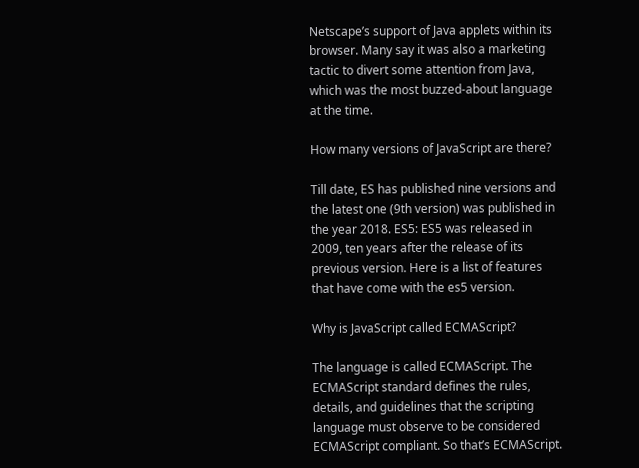Netscape’s support of Java applets within its browser. Many say it was also a marketing tactic to divert some attention from Java, which was the most buzzed-about language at the time.

How many versions of JavaScript are there?

Till date, ES has published nine versions and the latest one (9th version) was published in the year 2018. ES5: ES5 was released in 2009, ten years after the release of its previous version. Here is a list of features that have come with the es5 version.

Why is JavaScript called ECMAScript?

The language is called ECMAScript. The ECMAScript standard defines the rules, details, and guidelines that the scripting language must observe to be considered ECMAScript compliant. So that’s ECMAScript.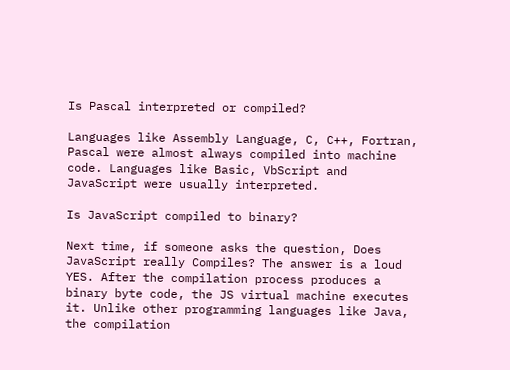Is Pascal interpreted or compiled?

Languages like Assembly Language, C, C++, Fortran, Pascal were almost always compiled into machine code. Languages like Basic, VbScript and JavaScript were usually interpreted.

Is JavaScript compiled to binary?

Next time, if someone asks the question, Does JavaScript really Compiles? The answer is a loud YES. After the compilation process produces a binary byte code, the JS virtual machine executes it. Unlike other programming languages like Java, the compilation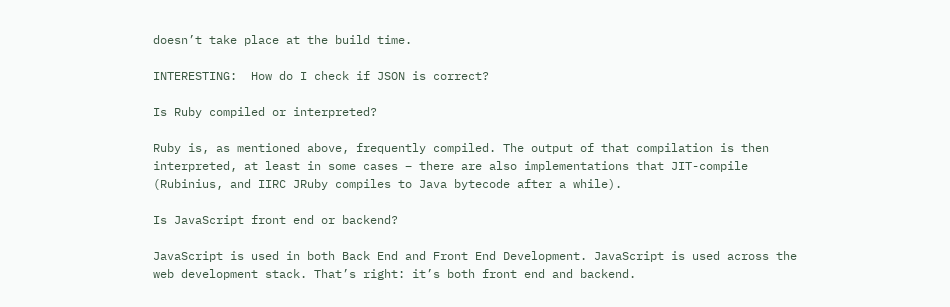doesn’t take place at the build time.

INTERESTING:  How do I check if JSON is correct?

Is Ruby compiled or interpreted?

Ruby is, as mentioned above, frequently compiled. The output of that compilation is then interpreted, at least in some cases – there are also implementations that JIT-compile (Rubinius, and IIRC JRuby compiles to Java bytecode after a while).

Is JavaScript front end or backend?

JavaScript is used in both Back End and Front End Development. JavaScript is used across the web development stack. That’s right: it’s both front end and backend.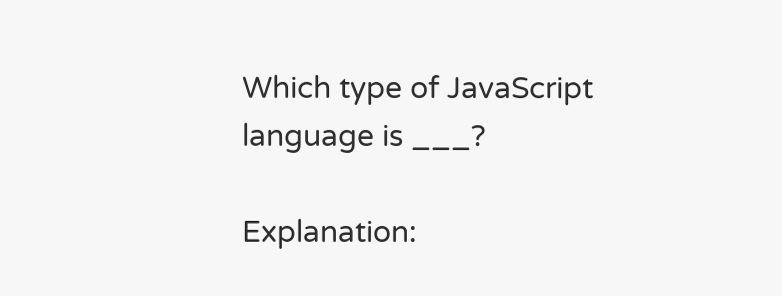Which type of JavaScript language is ___?

Explanation: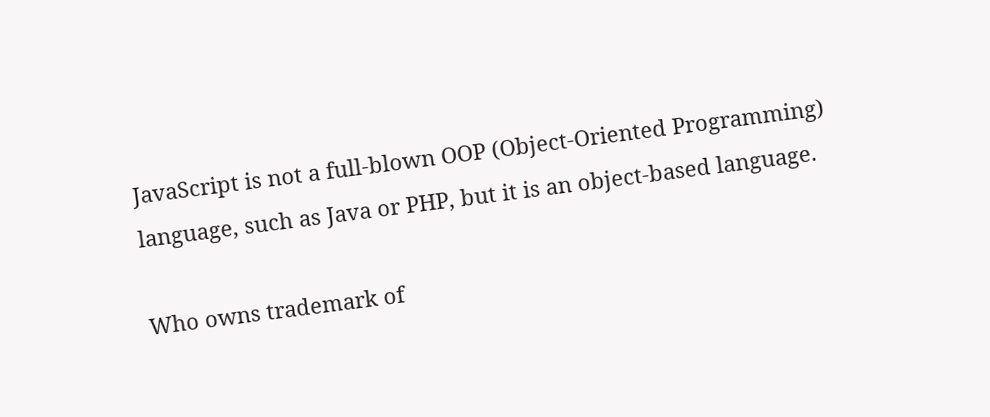JavaScript is not a full-blown OOP (Object-Oriented Programming) language, such as Java or PHP, but it is an object-based language.

Who owns trademark of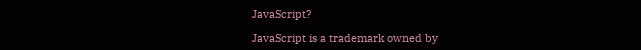JavaScript?

JavaScript is a trademark owned by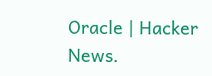Oracle | Hacker News.